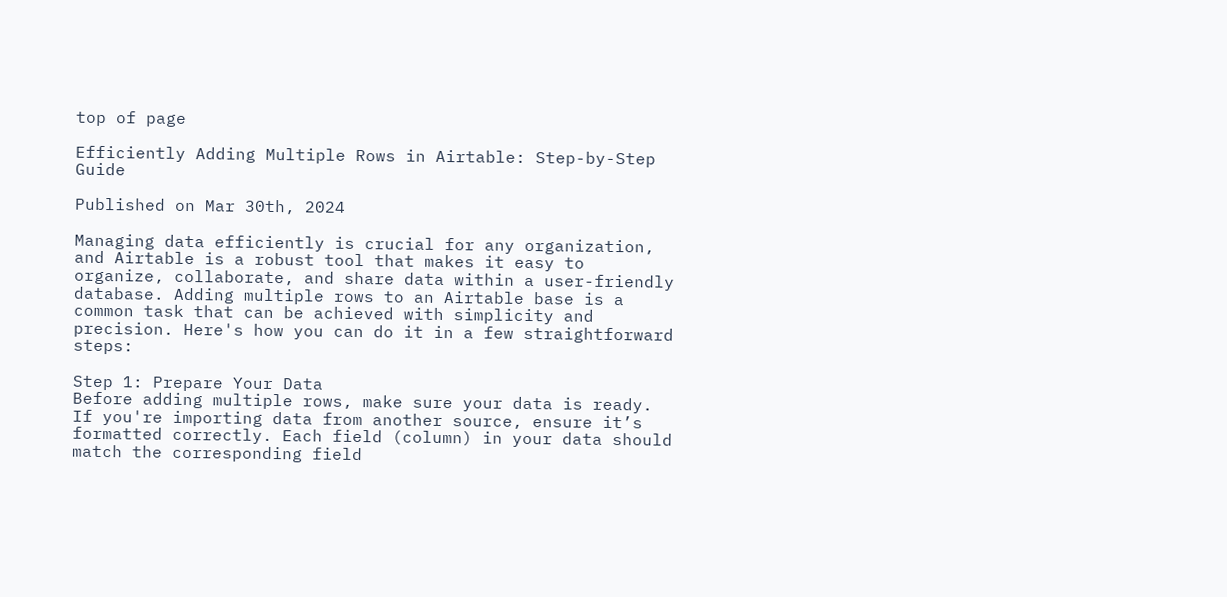top of page

Efficiently Adding Multiple Rows in Airtable: Step-by-Step Guide

Published on Mar 30th, 2024

Managing data efficiently is crucial for any organization, and Airtable is a robust tool that makes it easy to organize, collaborate, and share data within a user-friendly database. Adding multiple rows to an Airtable base is a common task that can be achieved with simplicity and precision. Here's how you can do it in a few straightforward steps:

Step 1: Prepare Your Data
Before adding multiple rows, make sure your data is ready. If you're importing data from another source, ensure it’s formatted correctly. Each field (column) in your data should match the corresponding field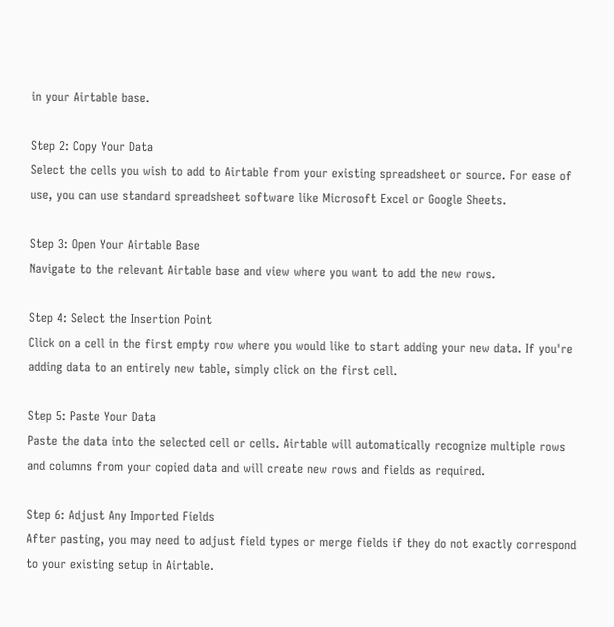in your Airtable base.

Step 2: Copy Your Data
Select the cells you wish to add to Airtable from your existing spreadsheet or source. For ease of use, you can use standard spreadsheet software like Microsoft Excel or Google Sheets.

Step 3: Open Your Airtable Base
Navigate to the relevant Airtable base and view where you want to add the new rows.

Step 4: Select the Insertion Point
Click on a cell in the first empty row where you would like to start adding your new data. If you're adding data to an entirely new table, simply click on the first cell.

Step 5: Paste Your Data
Paste the data into the selected cell or cells. Airtable will automatically recognize multiple rows and columns from your copied data and will create new rows and fields as required.

Step 6: Adjust Any Imported Fields
After pasting, you may need to adjust field types or merge fields if they do not exactly correspond to your existing setup in Airtable.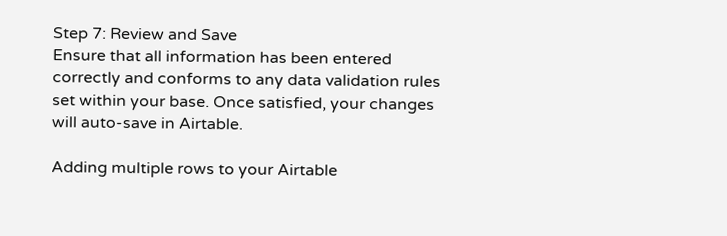Step 7: Review and Save
Ensure that all information has been entered correctly and conforms to any data validation rules set within your base. Once satisfied, your changes will auto-save in Airtable.

Adding multiple rows to your Airtable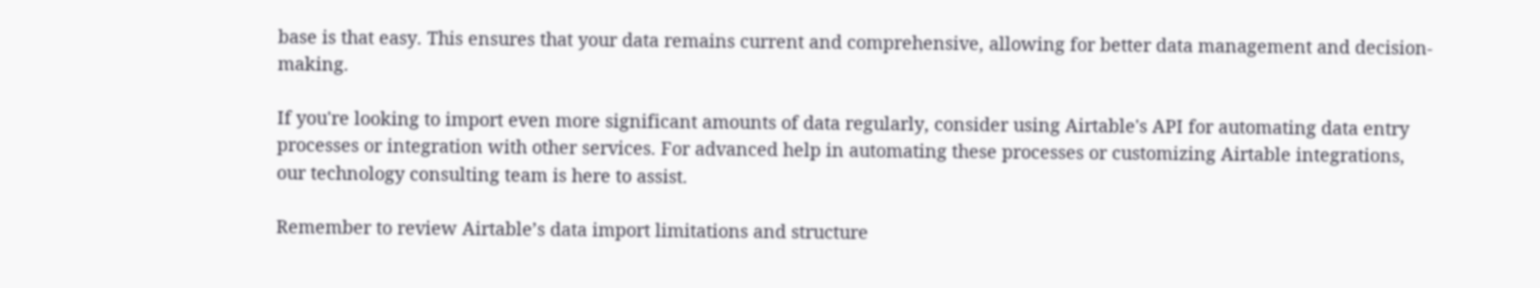base is that easy. This ensures that your data remains current and comprehensive, allowing for better data management and decision-making.

If you're looking to import even more significant amounts of data regularly, consider using Airtable's API for automating data entry processes or integration with other services. For advanced help in automating these processes or customizing Airtable integrations, our technology consulting team is here to assist.

Remember to review Airtable’s data import limitations and structure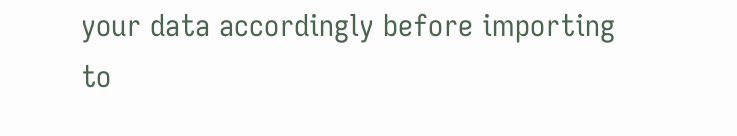your data accordingly before importing to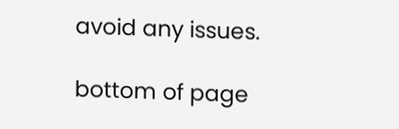avoid any issues.

bottom of page